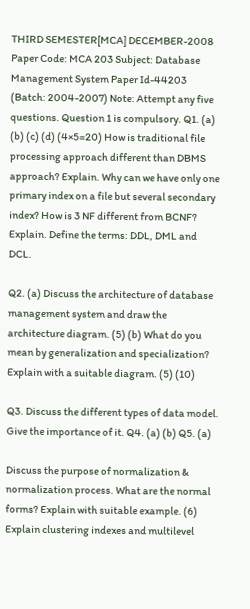THIRD SEMESTER[MCA] DECEMBER-2008 Paper Code: MCA 203 Subject: Database Management System Paper Id-44203 (Batch: 2004-2007) Note: Attempt any five questions. Question 1 is compulsory. Q1. (a) (b) (c) (d) (4×5=20) How is traditional file processing approach different than DBMS approach? Explain. Why can we have only one primary index on a file but several secondary index? How is 3 NF different from BCNF? Explain. Define the terms: DDL, DML and DCL.

Q2. (a) Discuss the architecture of database management system and draw the architecture diagram. (5) (b) What do you mean by generalization and specialization? Explain with a suitable diagram. (5) (10)

Q3. Discuss the different types of data model. Give the importance of it. Q4. (a) (b) Q5. (a)

Discuss the purpose of normalization & normalization process. What are the normal forms? Explain with suitable example. (6) Explain clustering indexes and multilevel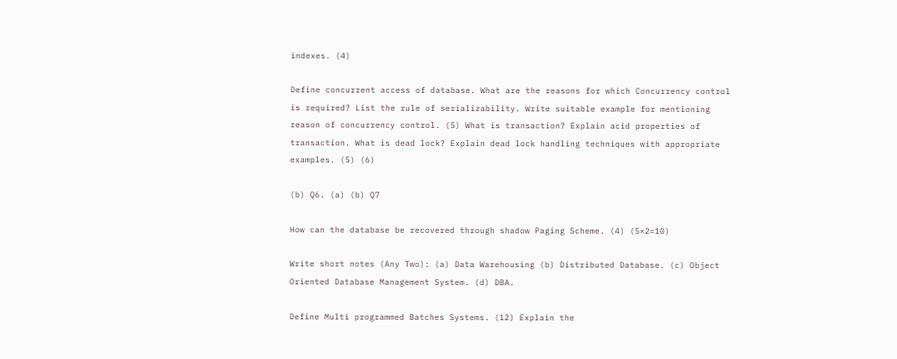indexes. (4)

Define concurrent access of database. What are the reasons for which Concurrency control is required? List the rule of serializability. Write suitable example for mentioning reason of concurrency control. (5) What is transaction? Explain acid properties of transaction. What is dead lock? Explain dead lock handling techniques with appropriate examples. (5) (6)

(b) Q6. (a) (b) Q7

How can the database be recovered through shadow Paging Scheme. (4) (5×2=10)

Write short notes (Any Two): (a) Data Warehousing (b) Distributed Database. (c) Object Oriented Database Management System. (d) DBA.

Define Multi programmed Batches Systems. (12) Explain the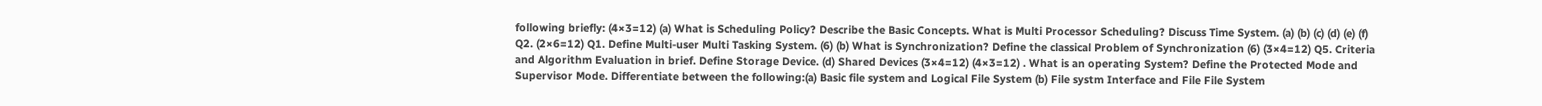following briefly: (4×3=12) (a) What is Scheduling Policy? Describe the Basic Concepts. What is Multi Processor Scheduling? Discuss Time System. (a) (b) (c) (d) (e) (f) Q2. (2×6=12) Q1. Define Multi-user Multi Tasking System. (6) (b) What is Synchronization? Define the classical Problem of Synchronization (6) (3×4=12) Q5. Criteria and Algorithm Evaluation in brief. Define Storage Device. (d) Shared Devices (3×4=12) (4×3=12) . What is an operating System? Define the Protected Mode and Supervisor Mode. Differentiate between the following:(a) Basic file system and Logical File System (b) File systm Interface and File File System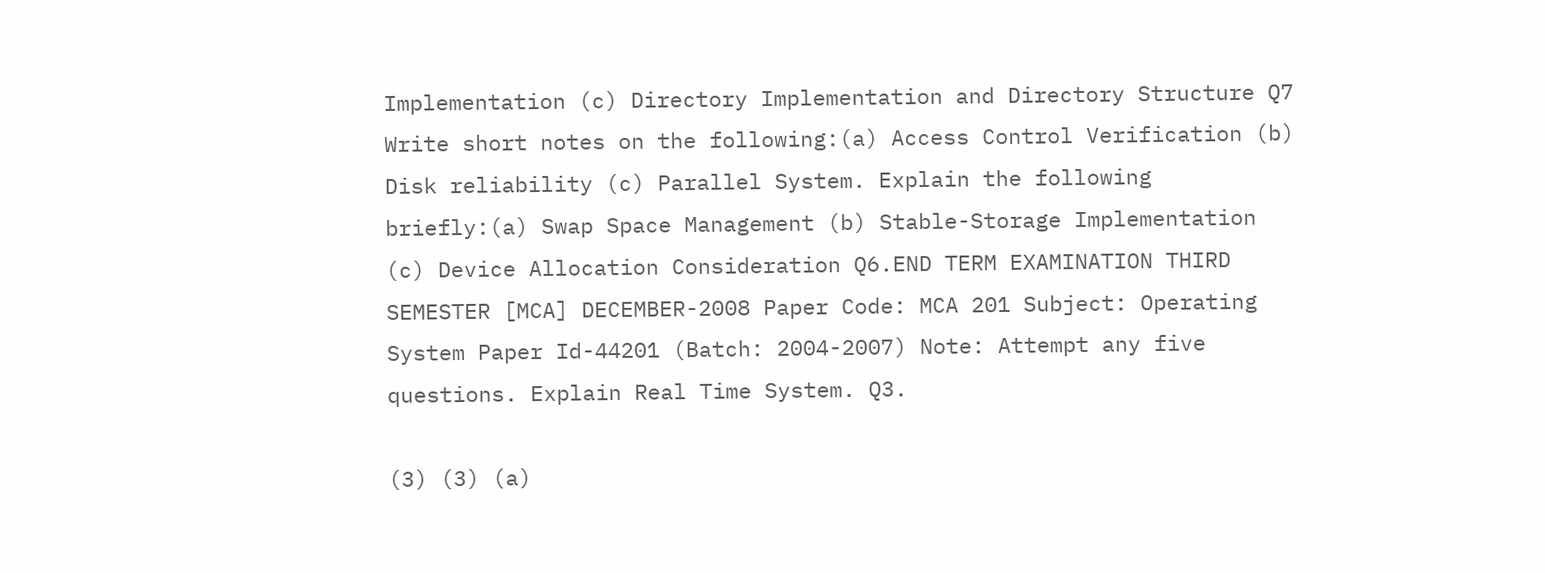Implementation (c) Directory Implementation and Directory Structure Q7 Write short notes on the following:(a) Access Control Verification (b) Disk reliability (c) Parallel System. Explain the following briefly:(a) Swap Space Management (b) Stable-Storage Implementation (c) Device Allocation Consideration Q6.END TERM EXAMINATION THIRD SEMESTER [MCA] DECEMBER-2008 Paper Code: MCA 201 Subject: Operating System Paper Id-44201 (Batch: 2004-2007) Note: Attempt any five questions. Explain Real Time System. Q3.

(3) (3) (a)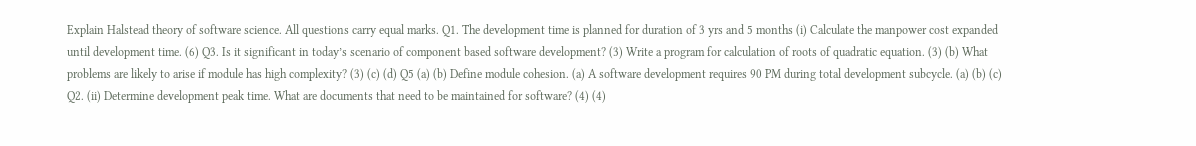Explain Halstead theory of software science. All questions carry equal marks. Q1. The development time is planned for duration of 3 yrs and 5 months (i) Calculate the manpower cost expanded until development time. (6) Q3. Is it significant in today’s scenario of component based software development? (3) Write a program for calculation of roots of quadratic equation. (3) (b) What problems are likely to arise if module has high complexity? (3) (c) (d) Q5 (a) (b) Define module cohesion. (a) A software development requires 90 PM during total development subcycle. (a) (b) (c) Q2. (ii) Determine development peak time. What are documents that need to be maintained for software? (4) (4)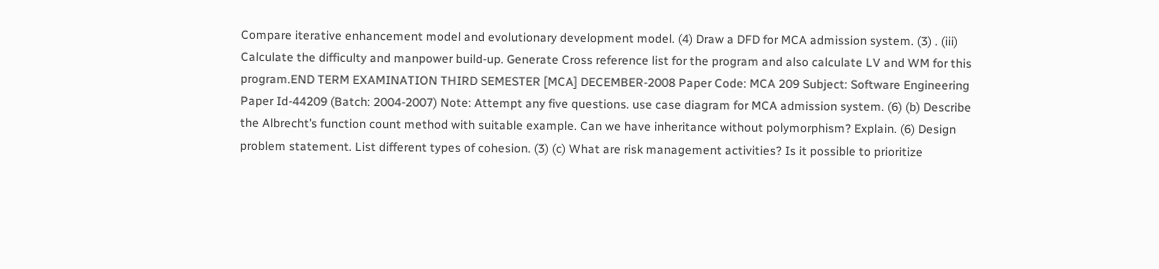Compare iterative enhancement model and evolutionary development model. (4) Draw a DFD for MCA admission system. (3) . (iii) Calculate the difficulty and manpower build-up. Generate Cross reference list for the program and also calculate LV and WM for this program.END TERM EXAMINATION THIRD SEMESTER [MCA] DECEMBER-2008 Paper Code: MCA 209 Subject: Software Engineering Paper Id-44209 (Batch: 2004-2007) Note: Attempt any five questions. use case diagram for MCA admission system. (6) (b) Describe the Albrecht’s function count method with suitable example. Can we have inheritance without polymorphism? Explain. (6) Design problem statement. List different types of cohesion. (3) (c) What are risk management activities? Is it possible to prioritize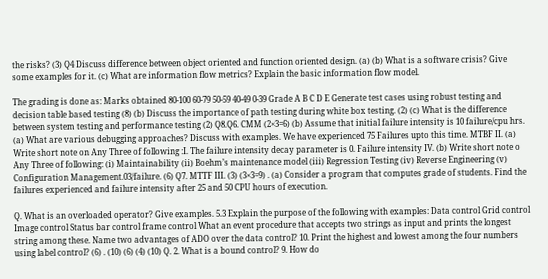the risks? (3) Q4 Discuss difference between object oriented and function oriented design. (a) (b) What is a software crisis? Give some examples for it. (c) What are information flow metrics? Explain the basic information flow model.

The grading is done as: Marks obtained 80-100 60-79 50-59 40-49 0-39 Grade A B C D E Generate test cases using robust testing and decision table based testing (8) (b) Discuss the importance of path testing during white box testing. (2) (c) What is the difference between system testing and performance testing (2) Q8.Q6. CMM (2×3=6) (b) Assume that initial failure intensity is 10 failure/cpu hrs. (a) What are various debugging approaches? Discuss with examples. We have experienced 75 Failures upto this time. MTBF II. (a) Write short note on Any Three of following :I. The failure intensity decay parameter is 0. Failure intensity IV. (b) Write short note o Any Three of following: (i) Maintainability (ii) Boehm’s maintenance model (iii) Regression Testing (iv) Reverse Engineering (v) Configuration Management.03/failure. (6) Q7. MTTF III. (3) (3×3=9) . (a) Consider a program that computes grade of students. Find the failures experienced and failure intensity after 25 and 50 CPU hours of execution.

Q. What is an overloaded operator? Give examples. 5.3 Explain the purpose of the following with examples: Data control Grid control Image control Status bar control frame control What an event procedure that accepts two strings as input and prints the longest string among these. Name two advantages of ADO over the data control? 10. Print the highest and lowest among the four numbers using label control? (6) . (10) (6) (4) (10) Q. 2. What is a bound control? 9. How do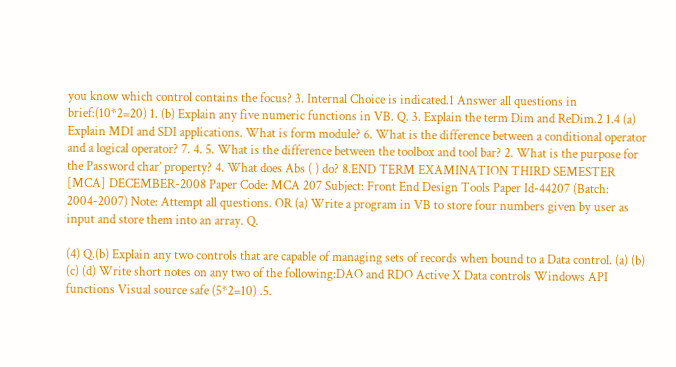you know which control contains the focus? 3. Internal Choice is indicated.1 Answer all questions in brief:(10*2=20) 1. (b) Explain any five numeric functions in VB. Q. 3. Explain the term Dim and ReDim.2 1.4 (a) Explain MDI and SDI applications. What is form module? 6. What is the difference between a conditional operator and a logical operator? 7. 4. 5. What is the difference between the toolbox and tool bar? 2. What is the purpose for the Password char’ property? 4. What does Abs ( ) do? 8.END TERM EXAMINATION THIRD SEMESTER [MCA] DECEMBER-2008 Paper Code: MCA 207 Subject: Front End Design Tools Paper Id-44207 (Batch: 2004-2007) Note: Attempt all questions. OR (a) Write a program in VB to store four numbers given by user as input and store them into an array. Q.

(4) Q.(b) Explain any two controls that are capable of managing sets of records when bound to a Data control. (a) (b) (c) (d) Write short notes on any two of the following:DAO and RDO Active X Data controls Windows API functions Visual source safe (5*2=10) .5.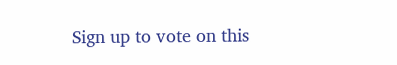Sign up to vote on this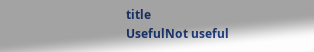title
UsefulNot useful